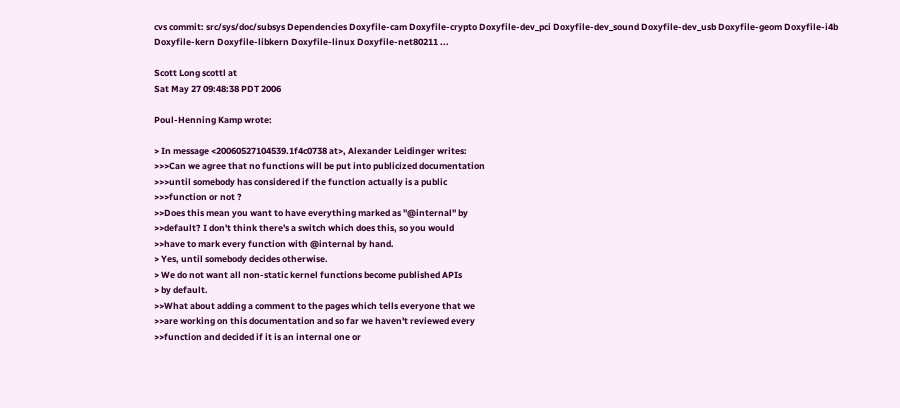cvs commit: src/sys/doc/subsys Dependencies Doxyfile-cam Doxyfile-crypto Doxyfile-dev_pci Doxyfile-dev_sound Doxyfile-dev_usb Doxyfile-geom Doxyfile-i4b Doxyfile-kern Doxyfile-libkern Doxyfile-linux Doxyfile-net80211 ...

Scott Long scottl at
Sat May 27 09:48:38 PDT 2006

Poul-Henning Kamp wrote:

> In message <20060527104539.1f4c0738 at>, Alexander Leidinger writes:
>>>Can we agree that no functions will be put into publicized documentation
>>>until somebody has considered if the function actually is a public
>>>function or not ?
>>Does this mean you want to have everything marked as "@internal" by
>>default? I don't think there's a switch which does this, so you would
>>have to mark every function with @internal by hand.
> Yes, until somebody decides otherwise.
> We do not want all non-static kernel functions become published APIs
> by default.
>>What about adding a comment to the pages which tells everyone that we
>>are working on this documentation and so far we haven't reviewed every
>>function and decided if it is an internal one or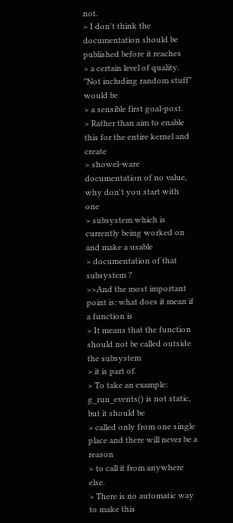not.
> I don't think the documentation should be published before it reaches
> a certain level of quality.  "Not including random stuff" would be
> a sensible first goal-post.
> Rather than aim to enable this for the entire kernel and create
> showel-ware documentation of no value, why don't you start with one
> subsystem which is currently being worked on and make a usable
> documentation of that subsystem ?
>>And the most important point is: what does it mean if a function is
> It means that the function should not be called outside the subsystem
> it is part of.
> To take an example: g_run_events() is not static, but it should be
> called only from one single place and there will never be a reason
> to call it from anywhere else.
> There is no automatic way to make this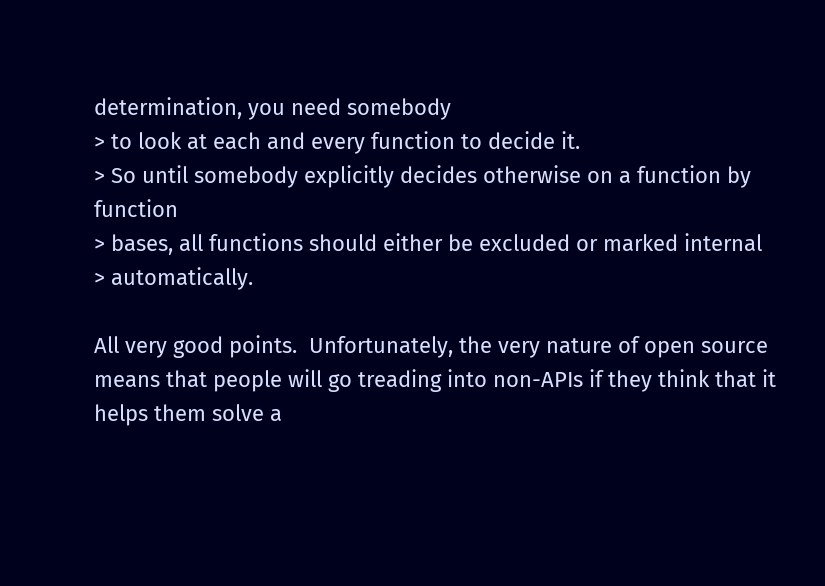determination, you need somebody
> to look at each and every function to decide it.
> So until somebody explicitly decides otherwise on a function by function
> bases, all functions should either be excluded or marked internal
> automatically.

All very good points.  Unfortunately, the very nature of open source
means that people will go treading into non-APIs if they think that it
helps them solve a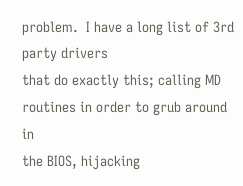problem.  I have a long list of 3rd party drivers
that do exactly this; calling MD routines in order to grub around in
the BIOS, hijacking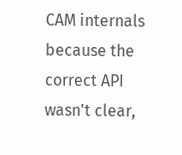CAM internals because the correct API wasn't clear,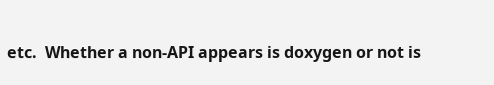etc.  Whether a non-API appears is doxygen or not is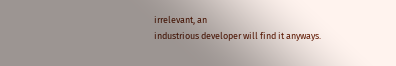irrelevant, an
industrious developer will find it anyways.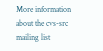More information about the cvs-src mailing list